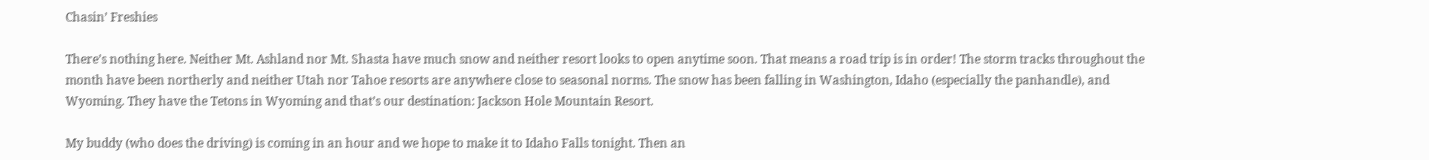Chasin’ Freshies

There’s nothing here. Neither Mt. Ashland nor Mt. Shasta have much snow and neither resort looks to open anytime soon. That means a road trip is in order! The storm tracks throughout the month have been northerly and neither Utah nor Tahoe resorts are anywhere close to seasonal norms. The snow has been falling in Washington, Idaho (especially the panhandle), and Wyoming. They have the Tetons in Wyoming and that’s our destination: Jackson Hole Mountain Resort.

My buddy (who does the driving) is coming in an hour and we hope to make it to Idaho Falls tonight. Then an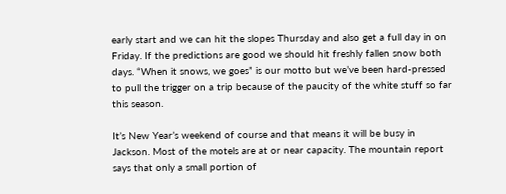early start and we can hit the slopes Thursday and also get a full day in on Friday. If the predictions are good we should hit freshly fallen snow both days. “When it snows, we goes” is our motto but we’ve been hard-pressed to pull the trigger on a trip because of the paucity of the white stuff so far this season.

It’s New Year’s weekend of course and that means it will be busy in Jackson. Most of the motels are at or near capacity. The mountain report says that only a small portion of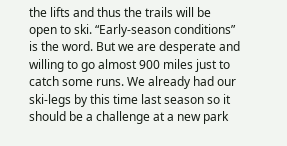the lifts and thus the trails will be open to ski. “Early-season conditions” is the word. But we are desperate and willing to go almost 900 miles just to catch some runs. We already had our ski-legs by this time last season so it should be a challenge at a new park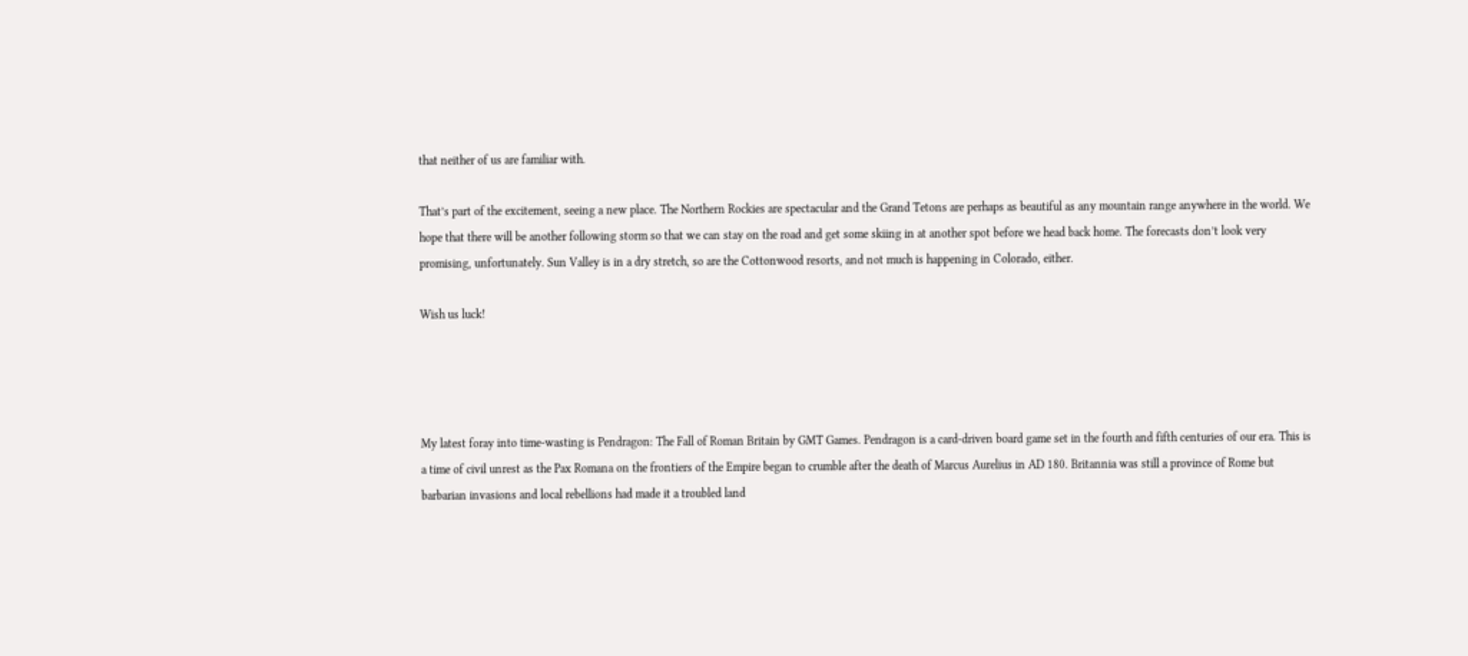that neither of us are familiar with.

That’s part of the excitement, seeing a new place. The Northern Rockies are spectacular and the Grand Tetons are perhaps as beautiful as any mountain range anywhere in the world. We hope that there will be another following storm so that we can stay on the road and get some skiing in at another spot before we head back home. The forecasts don’t look very promising, unfortunately. Sun Valley is in a dry stretch, so are the Cottonwood resorts, and not much is happening in Colorado, either.

Wish us luck!




My latest foray into time-wasting is Pendragon: The Fall of Roman Britain by GMT Games. Pendragon is a card-driven board game set in the fourth and fifth centuries of our era. This is a time of civil unrest as the Pax Romana on the frontiers of the Empire began to crumble after the death of Marcus Aurelius in AD 180. Britannia was still a province of Rome but barbarian invasions and local rebellions had made it a troubled land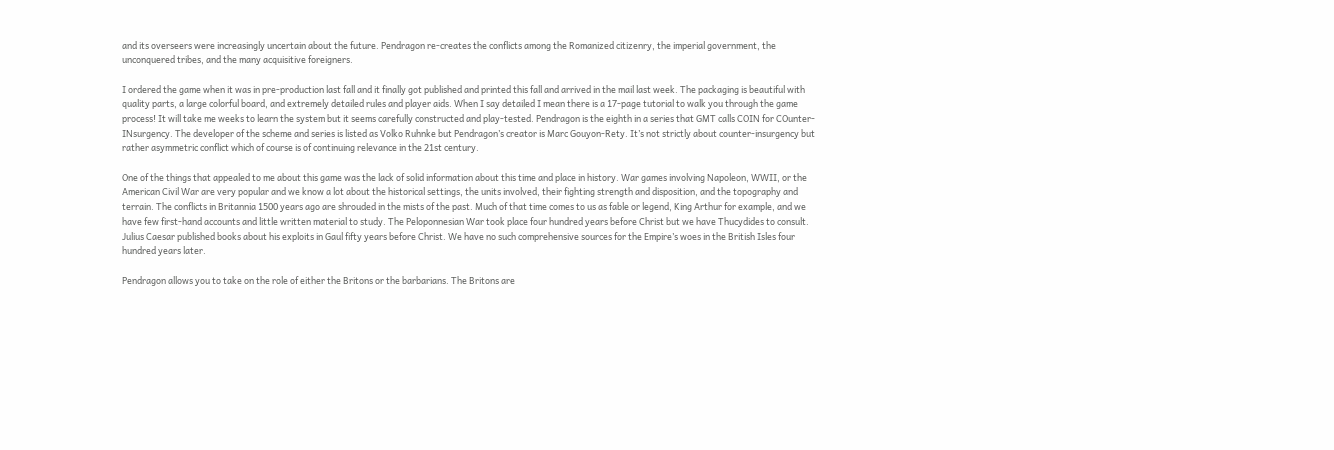and its overseers were increasingly uncertain about the future. Pendragon re-creates the conflicts among the Romanized citizenry, the imperial government, the unconquered tribes, and the many acquisitive foreigners.

I ordered the game when it was in pre-production last fall and it finally got published and printed this fall and arrived in the mail last week. The packaging is beautiful with quality parts, a large colorful board, and extremely detailed rules and player aids. When I say detailed I mean there is a 17-page tutorial to walk you through the game process! It will take me weeks to learn the system but it seems carefully constructed and play-tested. Pendragon is the eighth in a series that GMT calls COIN for COunter-INsurgency. The developer of the scheme and series is listed as Volko Ruhnke but Pendragon’s creator is Marc Gouyon-Rety. It’s not strictly about counter-insurgency but rather asymmetric conflict which of course is of continuing relevance in the 21st century.

One of the things that appealed to me about this game was the lack of solid information about this time and place in history. War games involving Napoleon, WWII, or the American Civil War are very popular and we know a lot about the historical settings, the units involved, their fighting strength and disposition, and the topography and terrain. The conflicts in Britannia 1500 years ago are shrouded in the mists of the past. Much of that time comes to us as fable or legend, King Arthur for example, and we have few first-hand accounts and little written material to study. The Peloponnesian War took place four hundred years before Christ but we have Thucydides to consult. Julius Caesar published books about his exploits in Gaul fifty years before Christ. We have no such comprehensive sources for the Empire’s woes in the British Isles four hundred years later.

Pendragon allows you to take on the role of either the Britons or the barbarians. The Britons are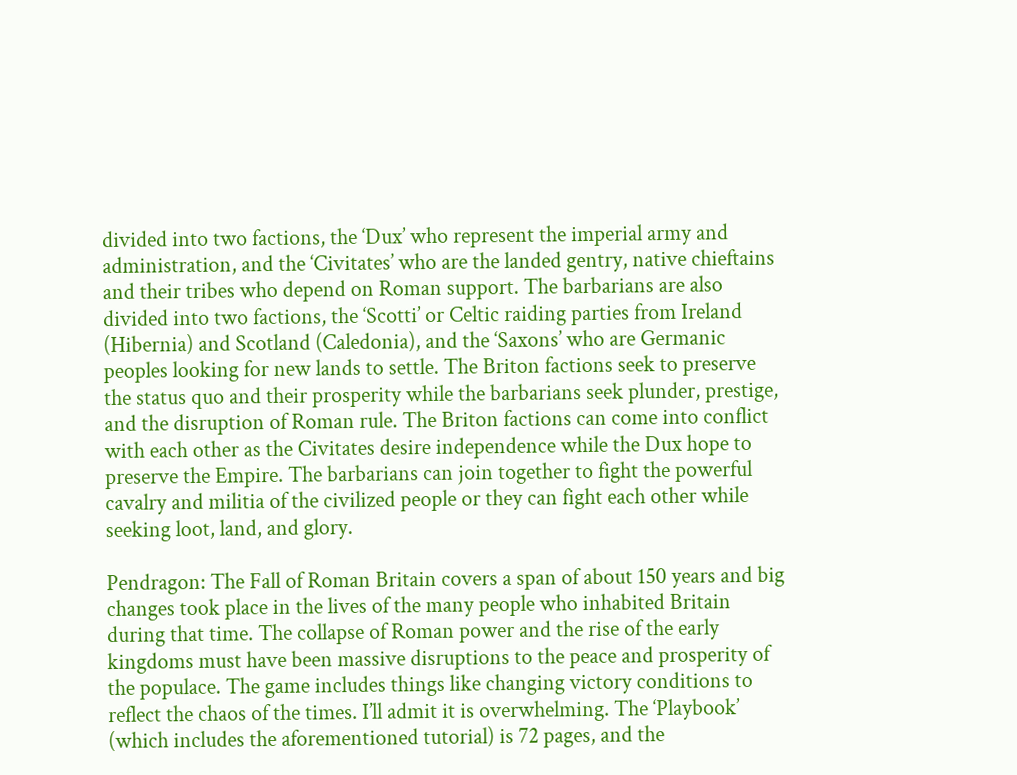divided into two factions, the ‘Dux’ who represent the imperial army and administration, and the ‘Civitates’ who are the landed gentry, native chieftains and their tribes who depend on Roman support. The barbarians are also divided into two factions, the ‘Scotti’ or Celtic raiding parties from Ireland (Hibernia) and Scotland (Caledonia), and the ‘Saxons’ who are Germanic peoples looking for new lands to settle. The Briton factions seek to preserve the status quo and their prosperity while the barbarians seek plunder, prestige, and the disruption of Roman rule. The Briton factions can come into conflict with each other as the Civitates desire independence while the Dux hope to preserve the Empire. The barbarians can join together to fight the powerful cavalry and militia of the civilized people or they can fight each other while seeking loot, land, and glory.

Pendragon: The Fall of Roman Britain covers a span of about 150 years and big changes took place in the lives of the many people who inhabited Britain during that time. The collapse of Roman power and the rise of the early kingdoms must have been massive disruptions to the peace and prosperity of the populace. The game includes things like changing victory conditions to reflect the chaos of the times. I’ll admit it is overwhelming. The ‘Playbook’ (which includes the aforementioned tutorial) is 72 pages, and the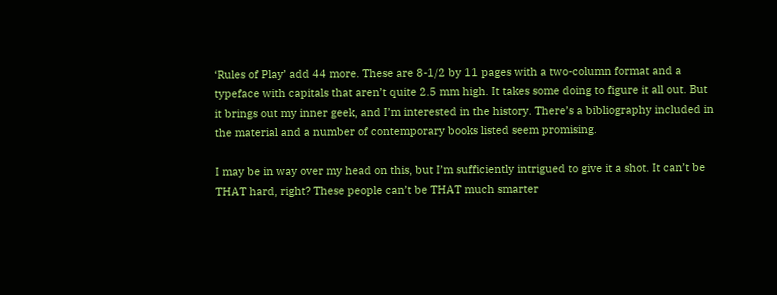‘Rules of Play’ add 44 more. These are 8-1/2 by 11 pages with a two-column format and a typeface with capitals that aren’t quite 2.5 mm high. It takes some doing to figure it all out. But it brings out my inner geek, and I’m interested in the history. There’s a bibliography included in the material and a number of contemporary books listed seem promising.

I may be in way over my head on this, but I’m sufficiently intrigued to give it a shot. It can’t be THAT hard, right? These people can’t be THAT much smarter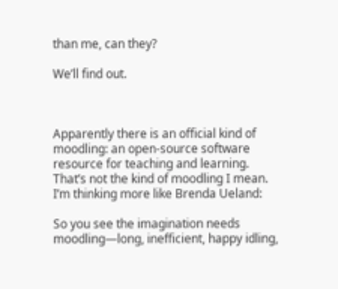than me, can they?

We’ll find out.



Apparently there is an official kind of moodling: an open-source software resource for teaching and learning. That’s not the kind of moodling I mean. I’m thinking more like Brenda Ueland:

So you see the imagination needs moodling—long, inefficient, happy idling,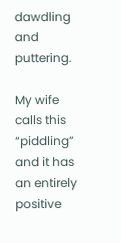dawdling and puttering.

My wife calls this “piddling” and it has an entirely positive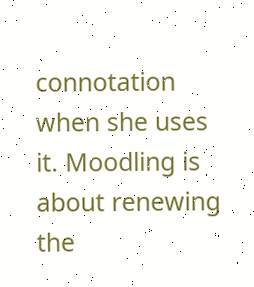connotation when she uses it. Moodling is about renewing the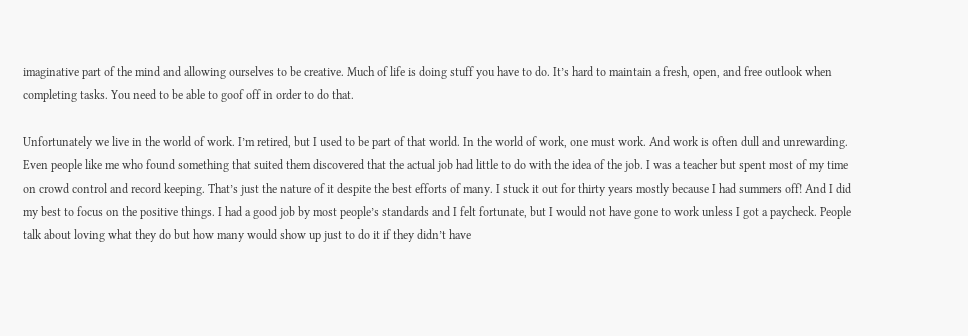imaginative part of the mind and allowing ourselves to be creative. Much of life is doing stuff you have to do. It’s hard to maintain a fresh, open, and free outlook when completing tasks. You need to be able to goof off in order to do that.

Unfortunately we live in the world of work. I’m retired, but I used to be part of that world. In the world of work, one must work. And work is often dull and unrewarding. Even people like me who found something that suited them discovered that the actual job had little to do with the idea of the job. I was a teacher but spent most of my time on crowd control and record keeping. That’s just the nature of it despite the best efforts of many. I stuck it out for thirty years mostly because I had summers off! And I did my best to focus on the positive things. I had a good job by most people’s standards and I felt fortunate, but I would not have gone to work unless I got a paycheck. People talk about loving what they do but how many would show up just to do it if they didn’t have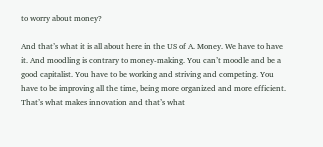to worry about money?

And that’s what it is all about here in the US of A. Money. We have to have it. And moodling is contrary to money-making. You can’t moodle and be a good capitalist. You have to be working and striving and competing. You have to be improving all the time, being more organized and more efficient. That’s what makes innovation and that’s what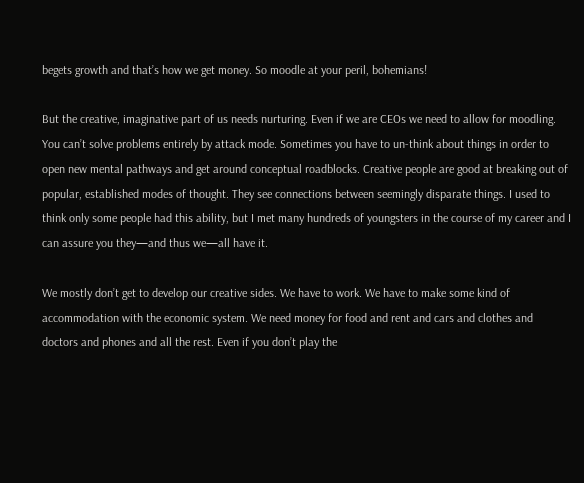begets growth and that’s how we get money. So moodle at your peril, bohemians!

But the creative, imaginative part of us needs nurturing. Even if we are CEOs we need to allow for moodling. You can’t solve problems entirely by attack mode. Sometimes you have to un-think about things in order to open new mental pathways and get around conceptual roadblocks. Creative people are good at breaking out of popular, established modes of thought. They see connections between seemingly disparate things. I used to think only some people had this ability, but I met many hundreds of youngsters in the course of my career and I can assure you they—and thus we—all have it.

We mostly don’t get to develop our creative sides. We have to work. We have to make some kind of accommodation with the economic system. We need money for food and rent and cars and clothes and doctors and phones and all the rest. Even if you don’t play the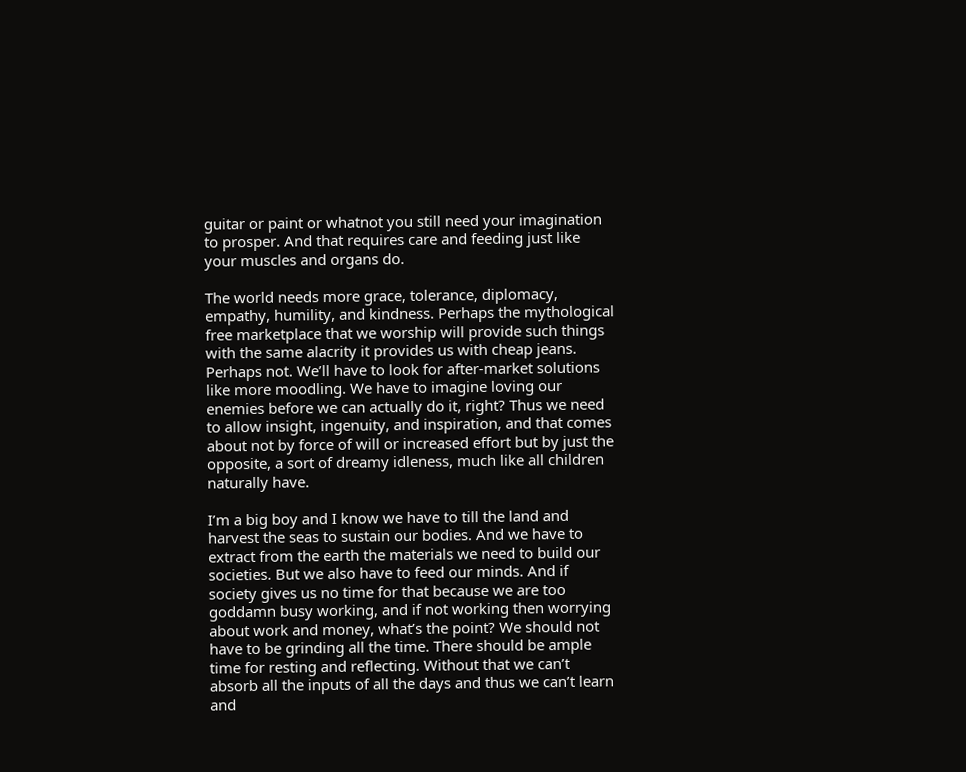guitar or paint or whatnot you still need your imagination to prosper. And that requires care and feeding just like your muscles and organs do.

The world needs more grace, tolerance, diplomacy, empathy, humility, and kindness. Perhaps the mythological free marketplace that we worship will provide such things with the same alacrity it provides us with cheap jeans. Perhaps not. We’ll have to look for after-market solutions like more moodling. We have to imagine loving our enemies before we can actually do it, right? Thus we need to allow insight, ingenuity, and inspiration, and that comes about not by force of will or increased effort but by just the opposite, a sort of dreamy idleness, much like all children naturally have.

I’m a big boy and I know we have to till the land and harvest the seas to sustain our bodies. And we have to extract from the earth the materials we need to build our societies. But we also have to feed our minds. And if society gives us no time for that because we are too goddamn busy working, and if not working then worrying about work and money, what’s the point? We should not have to be grinding all the time. There should be ample time for resting and reflecting. Without that we can’t absorb all the inputs of all the days and thus we can’t learn and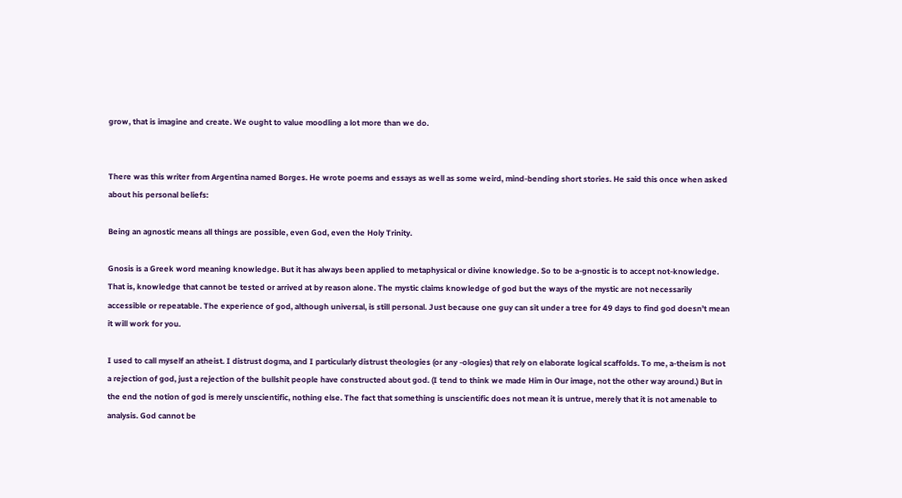grow, that is imagine and create. We ought to value moodling a lot more than we do.


There was this writer from Argentina named Borges. He wrote poems and essays as well as some weird, mind-bending short stories. He said this once when asked about his personal beliefs:

Being an agnostic means all things are possible, even God, even the Holy Trinity.

Gnosis is a Greek word meaning knowledge. But it has always been applied to metaphysical or divine knowledge. So to be a-gnostic is to accept not-knowledge. That is, knowledge that cannot be tested or arrived at by reason alone. The mystic claims knowledge of god but the ways of the mystic are not necessarily accessible or repeatable. The experience of god, although universal, is still personal. Just because one guy can sit under a tree for 49 days to find god doesn’t mean it will work for you.

I used to call myself an atheist. I distrust dogma, and I particularly distrust theologies (or any -ologies) that rely on elaborate logical scaffolds. To me, a-theism is not a rejection of god, just a rejection of the bullshit people have constructed about god. (I tend to think we made Him in Our image, not the other way around.) But in the end the notion of god is merely unscientific, nothing else. The fact that something is unscientific does not mean it is untrue, merely that it is not amenable to analysis. God cannot be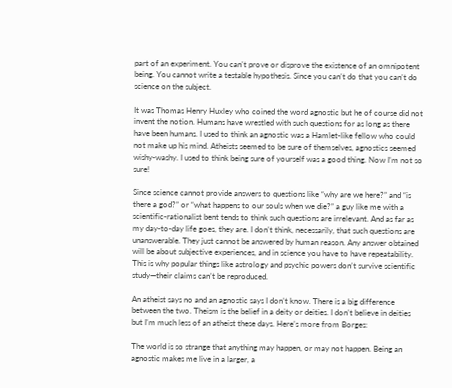part of an experiment. You can’t prove or disprove the existence of an omnipotent being. You cannot write a testable hypothesis. Since you can’t do that you can’t do science on the subject.

It was Thomas Henry Huxley who coined the word agnostic but he of course did not invent the notion. Humans have wrestled with such questions for as long as there have been humans. I used to think an agnostic was a Hamlet-like fellow who could not make up his mind. Atheists seemed to be sure of themselves, agnostics seemed wishy-washy. I used to think being sure of yourself was a good thing. Now I’m not so sure!

Since science cannot provide answers to questions like “why are we here?” and “is there a god?” or “what happens to our souls when we die?” a guy like me with a scientific-rationalist bent tends to think such questions are irrelevant. And as far as my day-to-day life goes, they are. I don’t think, necessarily, that such questions are unanswerable. They just cannot be answered by human reason. Any answer obtained will be about subjective experiences, and in science you have to have repeatability. This is why popular things like astrology and psychic powers don’t survive scientific study—their claims can’t be reproduced.

An atheist says no and an agnostic says I don’t know. There is a big difference between the two. Theism is the belief in a deity or deities. I don’t believe in deities but I’m much less of an atheist these days. Here’s more from Borges:

The world is so strange that anything may happen, or may not happen. Being an agnostic makes me live in a larger, a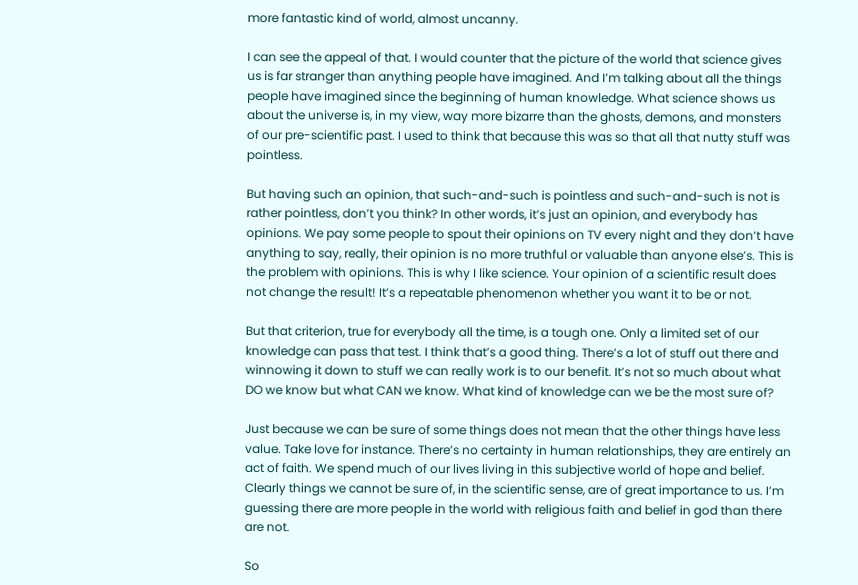more fantastic kind of world, almost uncanny.

I can see the appeal of that. I would counter that the picture of the world that science gives us is far stranger than anything people have imagined. And I’m talking about all the things people have imagined since the beginning of human knowledge. What science shows us about the universe is, in my view, way more bizarre than the ghosts, demons, and monsters of our pre-scientific past. I used to think that because this was so that all that nutty stuff was pointless.

But having such an opinion, that such-and-such is pointless and such-and-such is not is rather pointless, don’t you think? In other words, it’s just an opinion, and everybody has opinions. We pay some people to spout their opinions on TV every night and they don’t have anything to say, really, their opinion is no more truthful or valuable than anyone else’s. This is the problem with opinions. This is why I like science. Your opinion of a scientific result does not change the result! It’s a repeatable phenomenon whether you want it to be or not.

But that criterion, true for everybody all the time, is a tough one. Only a limited set of our knowledge can pass that test. I think that’s a good thing. There’s a lot of stuff out there and winnowing it down to stuff we can really work is to our benefit. It’s not so much about what DO we know but what CAN we know. What kind of knowledge can we be the most sure of?

Just because we can be sure of some things does not mean that the other things have less value. Take love for instance. There’s no certainty in human relationships, they are entirely an act of faith. We spend much of our lives living in this subjective world of hope and belief. Clearly things we cannot be sure of, in the scientific sense, are of great importance to us. I’m guessing there are more people in the world with religious faith and belief in god than there are not.

So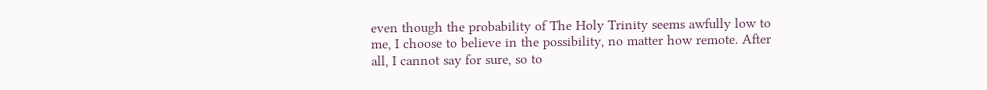even though the probability of The Holy Trinity seems awfully low to me, I choose to believe in the possibility, no matter how remote. After all, I cannot say for sure, so to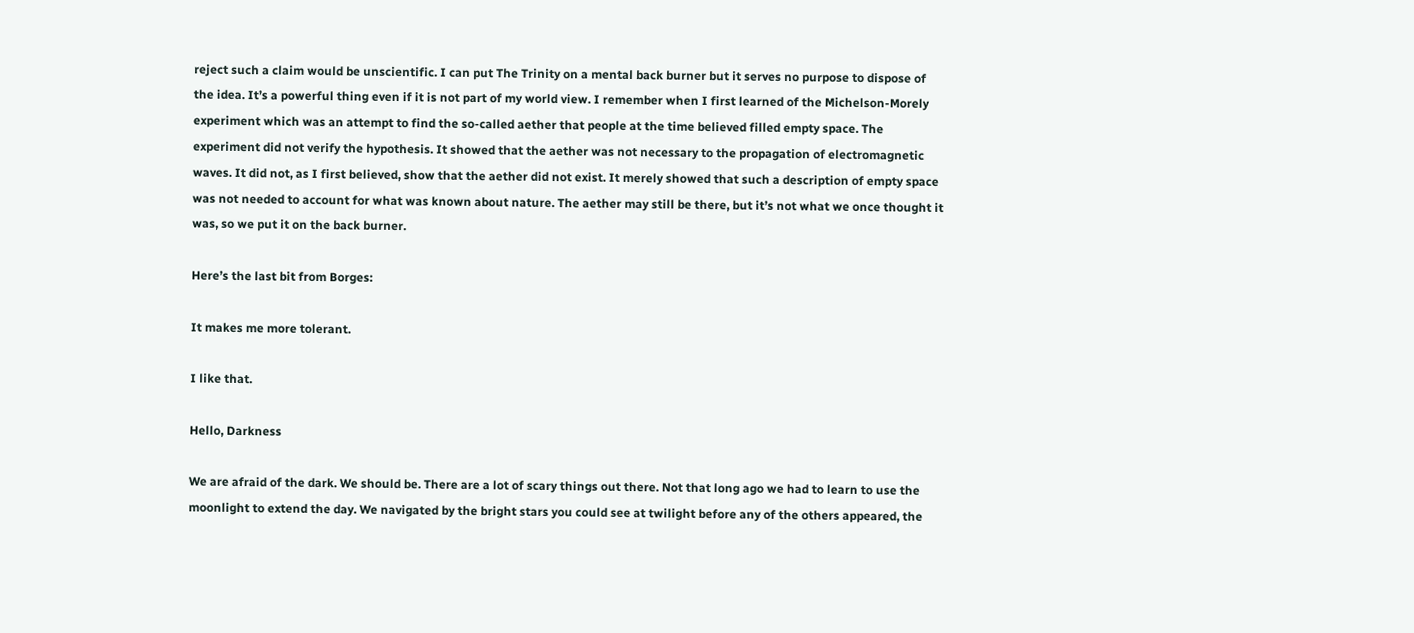reject such a claim would be unscientific. I can put The Trinity on a mental back burner but it serves no purpose to dispose of the idea. It’s a powerful thing even if it is not part of my world view. I remember when I first learned of the Michelson-Morely experiment which was an attempt to find the so-called aether that people at the time believed filled empty space. The experiment did not verify the hypothesis. It showed that the aether was not necessary to the propagation of electromagnetic waves. It did not, as I first believed, show that the aether did not exist. It merely showed that such a description of empty space was not needed to account for what was known about nature. The aether may still be there, but it’s not what we once thought it was, so we put it on the back burner.

Here’s the last bit from Borges:

It makes me more tolerant.

I like that.

Hello, Darkness

We are afraid of the dark. We should be. There are a lot of scary things out there. Not that long ago we had to learn to use the moonlight to extend the day. We navigated by the bright stars you could see at twilight before any of the others appeared, the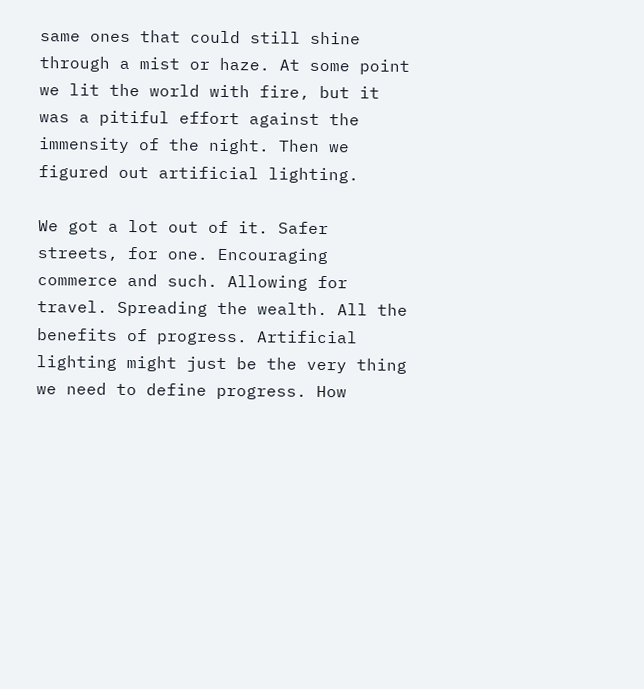same ones that could still shine through a mist or haze. At some point we lit the world with fire, but it was a pitiful effort against the immensity of the night. Then we figured out artificial lighting.

We got a lot out of it. Safer streets, for one. Encouraging commerce and such. Allowing for travel. Spreading the wealth. All the benefits of progress. Artificial lighting might just be the very thing we need to define progress. How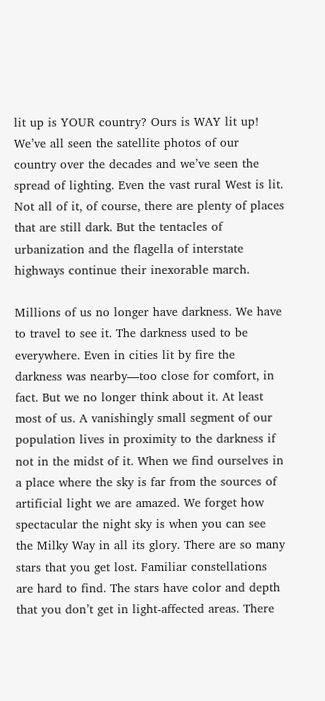lit up is YOUR country? Ours is WAY lit up! We’ve all seen the satellite photos of our country over the decades and we’ve seen the spread of lighting. Even the vast rural West is lit. Not all of it, of course, there are plenty of places that are still dark. But the tentacles of urbanization and the flagella of interstate highways continue their inexorable march.

Millions of us no longer have darkness. We have to travel to see it. The darkness used to be everywhere. Even in cities lit by fire the darkness was nearby—too close for comfort, in fact. But we no longer think about it. At least most of us. A vanishingly small segment of our population lives in proximity to the darkness if not in the midst of it. When we find ourselves in a place where the sky is far from the sources of artificial light we are amazed. We forget how spectacular the night sky is when you can see the Milky Way in all its glory. There are so many stars that you get lost. Familiar constellations are hard to find. The stars have color and depth that you don’t get in light-affected areas. There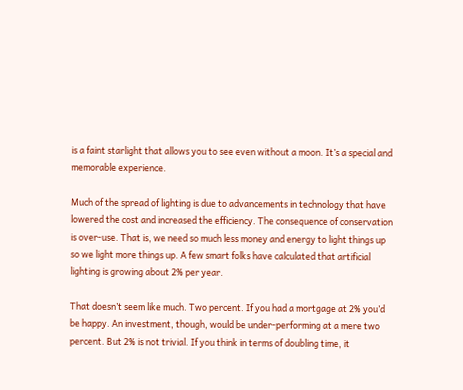is a faint starlight that allows you to see even without a moon. It’s a special and memorable experience.

Much of the spread of lighting is due to advancements in technology that have lowered the cost and increased the efficiency. The consequence of conservation is over-use. That is, we need so much less money and energy to light things up so we light more things up. A few smart folks have calculated that artificial lighting is growing about 2% per year.

That doesn’t seem like much. Two percent. If you had a mortgage at 2% you’d be happy. An investment, though, would be under-performing at a mere two percent. But 2% is not trivial. If you think in terms of doubling time, it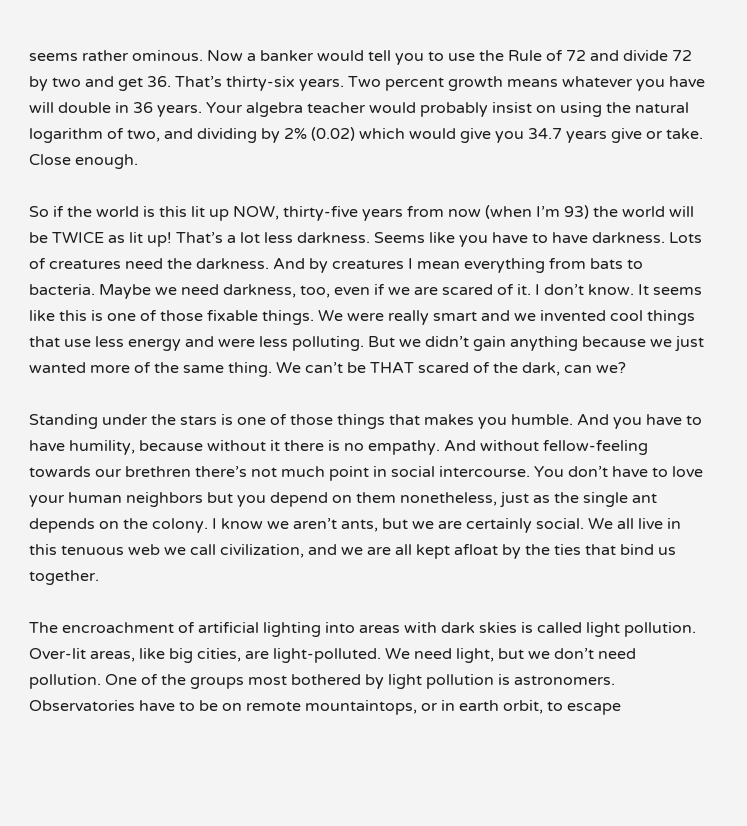seems rather ominous. Now a banker would tell you to use the Rule of 72 and divide 72 by two and get 36. That’s thirty-six years. Two percent growth means whatever you have will double in 36 years. Your algebra teacher would probably insist on using the natural logarithm of two, and dividing by 2% (0.02) which would give you 34.7 years give or take. Close enough.

So if the world is this lit up NOW, thirty-five years from now (when I’m 93) the world will be TWICE as lit up! That’s a lot less darkness. Seems like you have to have darkness. Lots of creatures need the darkness. And by creatures I mean everything from bats to bacteria. Maybe we need darkness, too, even if we are scared of it. I don’t know. It seems like this is one of those fixable things. We were really smart and we invented cool things that use less energy and were less polluting. But we didn’t gain anything because we just wanted more of the same thing. We can’t be THAT scared of the dark, can we?

Standing under the stars is one of those things that makes you humble. And you have to have humility, because without it there is no empathy. And without fellow-feeling towards our brethren there’s not much point in social intercourse. You don’t have to love your human neighbors but you depend on them nonetheless, just as the single ant depends on the colony. I know we aren’t ants, but we are certainly social. We all live in this tenuous web we call civilization, and we are all kept afloat by the ties that bind us together.

The encroachment of artificial lighting into areas with dark skies is called light pollution. Over-lit areas, like big cities, are light-polluted. We need light, but we don’t need pollution. One of the groups most bothered by light pollution is astronomers. Observatories have to be on remote mountaintops, or in earth orbit, to escape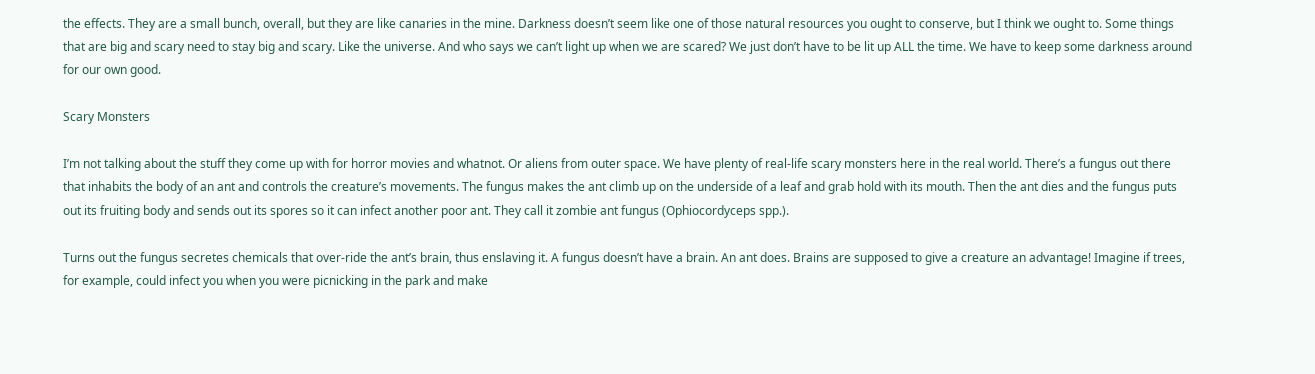the effects. They are a small bunch, overall, but they are like canaries in the mine. Darkness doesn’t seem like one of those natural resources you ought to conserve, but I think we ought to. Some things that are big and scary need to stay big and scary. Like the universe. And who says we can’t light up when we are scared? We just don’t have to be lit up ALL the time. We have to keep some darkness around for our own good.

Scary Monsters

I’m not talking about the stuff they come up with for horror movies and whatnot. Or aliens from outer space. We have plenty of real-life scary monsters here in the real world. There’s a fungus out there that inhabits the body of an ant and controls the creature’s movements. The fungus makes the ant climb up on the underside of a leaf and grab hold with its mouth. Then the ant dies and the fungus puts out its fruiting body and sends out its spores so it can infect another poor ant. They call it zombie ant fungus (Ophiocordyceps spp.).

Turns out the fungus secretes chemicals that over-ride the ant’s brain, thus enslaving it. A fungus doesn’t have a brain. An ant does. Brains are supposed to give a creature an advantage! Imagine if trees, for example, could infect you when you were picnicking in the park and make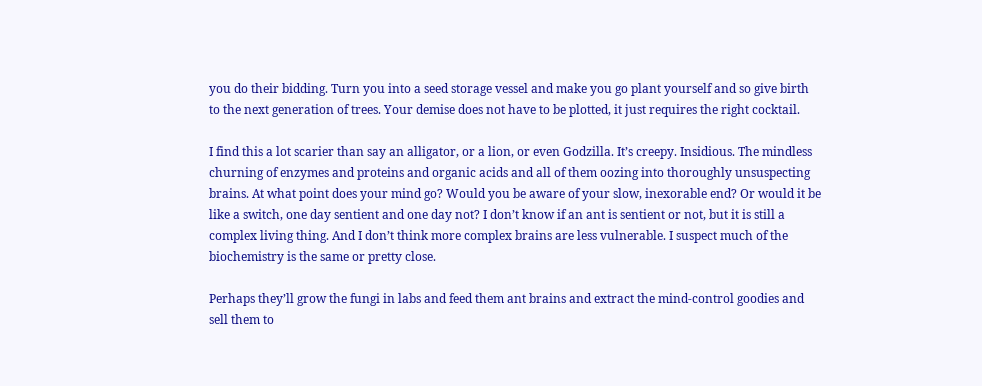you do their bidding. Turn you into a seed storage vessel and make you go plant yourself and so give birth to the next generation of trees. Your demise does not have to be plotted, it just requires the right cocktail.

I find this a lot scarier than say an alligator, or a lion, or even Godzilla. It’s creepy. Insidious. The mindless churning of enzymes and proteins and organic acids and all of them oozing into thoroughly unsuspecting brains. At what point does your mind go? Would you be aware of your slow, inexorable end? Or would it be like a switch, one day sentient and one day not? I don’t know if an ant is sentient or not, but it is still a complex living thing. And I don’t think more complex brains are less vulnerable. I suspect much of the biochemistry is the same or pretty close.

Perhaps they’ll grow the fungi in labs and feed them ant brains and extract the mind-control goodies and sell them to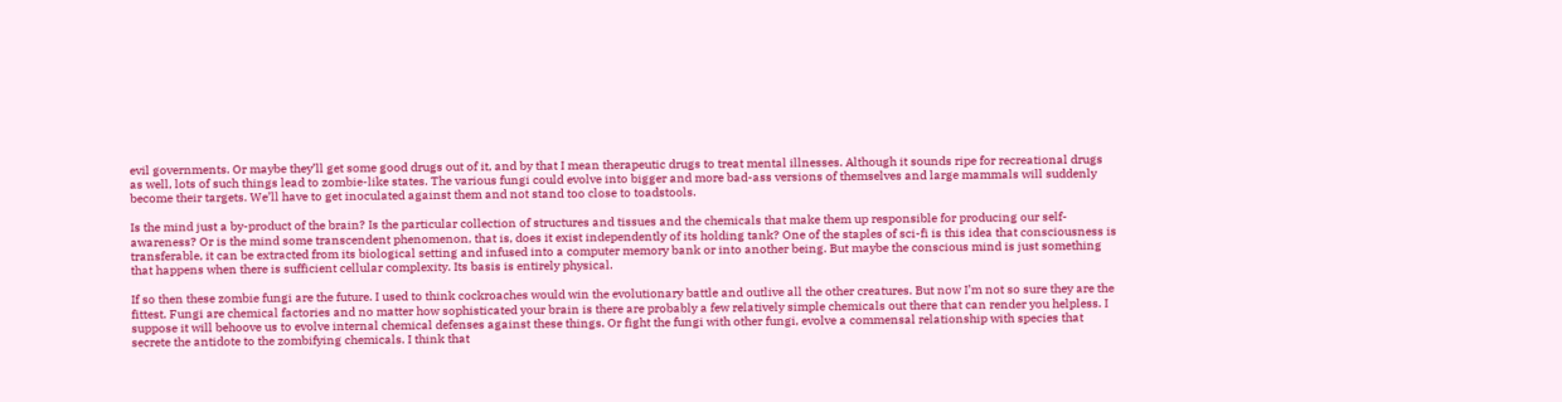evil governments. Or maybe they’ll get some good drugs out of it, and by that I mean therapeutic drugs to treat mental illnesses. Although it sounds ripe for recreational drugs as well, lots of such things lead to zombie-like states. The various fungi could evolve into bigger and more bad-ass versions of themselves and large mammals will suddenly become their targets. We’ll have to get inoculated against them and not stand too close to toadstools.

Is the mind just a by-product of the brain? Is the particular collection of structures and tissues and the chemicals that make them up responsible for producing our self-awareness? Or is the mind some transcendent phenomenon, that is, does it exist independently of its holding tank? One of the staples of sci-fi is this idea that consciousness is transferable, it can be extracted from its biological setting and infused into a computer memory bank or into another being. But maybe the conscious mind is just something that happens when there is sufficient cellular complexity. Its basis is entirely physical.

If so then these zombie fungi are the future. I used to think cockroaches would win the evolutionary battle and outlive all the other creatures. But now I’m not so sure they are the fittest. Fungi are chemical factories and no matter how sophisticated your brain is there are probably a few relatively simple chemicals out there that can render you helpless. I suppose it will behoove us to evolve internal chemical defenses against these things. Or fight the fungi with other fungi, evolve a commensal relationship with species that secrete the antidote to the zombifying chemicals. I think that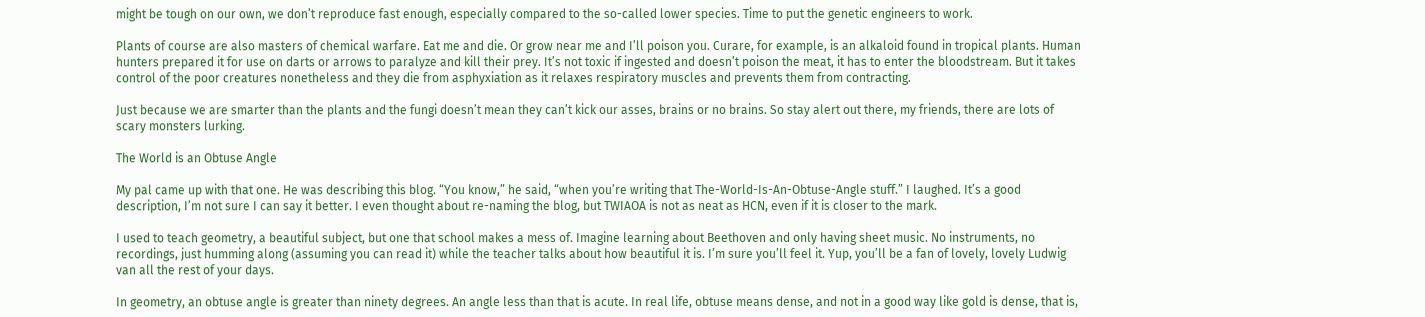might be tough on our own, we don’t reproduce fast enough, especially compared to the so-called lower species. Time to put the genetic engineers to work.

Plants of course are also masters of chemical warfare. Eat me and die. Or grow near me and I’ll poison you. Curare, for example, is an alkaloid found in tropical plants. Human hunters prepared it for use on darts or arrows to paralyze and kill their prey. It’s not toxic if ingested and doesn’t poison the meat, it has to enter the bloodstream. But it takes control of the poor creatures nonetheless and they die from asphyxiation as it relaxes respiratory muscles and prevents them from contracting.

Just because we are smarter than the plants and the fungi doesn’t mean they can’t kick our asses, brains or no brains. So stay alert out there, my friends, there are lots of scary monsters lurking.

The World is an Obtuse Angle

My pal came up with that one. He was describing this blog. “You know,” he said, “when you’re writing that The-World-Is-An-Obtuse-Angle stuff.” I laughed. It’s a good description, I’m not sure I can say it better. I even thought about re-naming the blog, but TWIAOA is not as neat as HCN, even if it is closer to the mark.

I used to teach geometry, a beautiful subject, but one that school makes a mess of. Imagine learning about Beethoven and only having sheet music. No instruments, no recordings, just humming along (assuming you can read it) while the teacher talks about how beautiful it is. I’m sure you’ll feel it. Yup, you’ll be a fan of lovely, lovely Ludwig van all the rest of your days.

In geometry, an obtuse angle is greater than ninety degrees. An angle less than that is acute. In real life, obtuse means dense, and not in a good way like gold is dense, that is,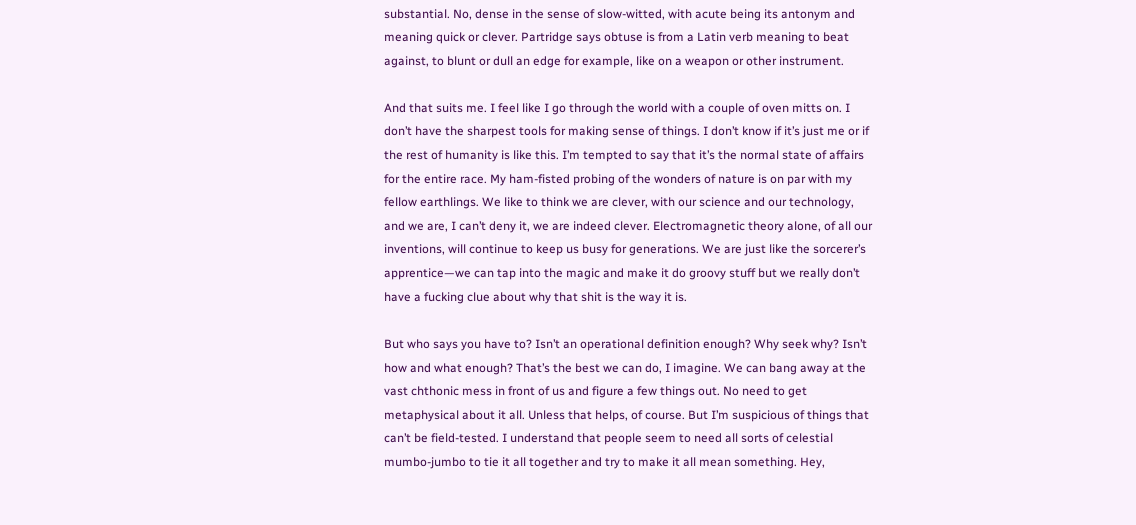substantial. No, dense in the sense of slow-witted, with acute being its antonym and meaning quick or clever. Partridge says obtuse is from a Latin verb meaning to beat against, to blunt or dull an edge for example, like on a weapon or other instrument.

And that suits me. I feel like I go through the world with a couple of oven mitts on. I don’t have the sharpest tools for making sense of things. I don’t know if it’s just me or if the rest of humanity is like this. I’m tempted to say that it’s the normal state of affairs for the entire race. My ham-fisted probing of the wonders of nature is on par with my fellow earthlings. We like to think we are clever, with our science and our technology, and we are, I can’t deny it, we are indeed clever. Electromagnetic theory alone, of all our inventions, will continue to keep us busy for generations. We are just like the sorcerer’s apprentice—we can tap into the magic and make it do groovy stuff but we really don’t have a fucking clue about why that shit is the way it is.

But who says you have to? Isn’t an operational definition enough? Why seek why? Isn’t how and what enough? That’s the best we can do, I imagine. We can bang away at the vast chthonic mess in front of us and figure a few things out. No need to get metaphysical about it all. Unless that helps, of course. But I’m suspicious of things that can’t be field-tested. I understand that people seem to need all sorts of celestial mumbo-jumbo to tie it all together and try to make it all mean something. Hey,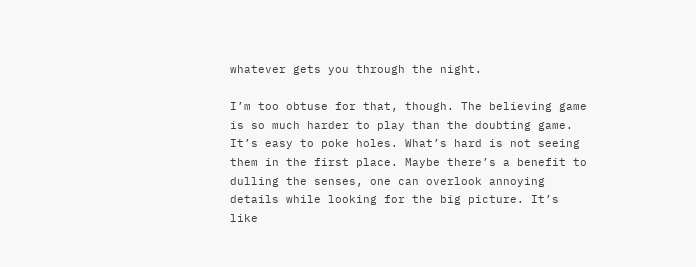whatever gets you through the night.

I’m too obtuse for that, though. The believing game is so much harder to play than the doubting game. It’s easy to poke holes. What’s hard is not seeing them in the first place. Maybe there’s a benefit to dulling the senses, one can overlook annoying details while looking for the big picture. It’s like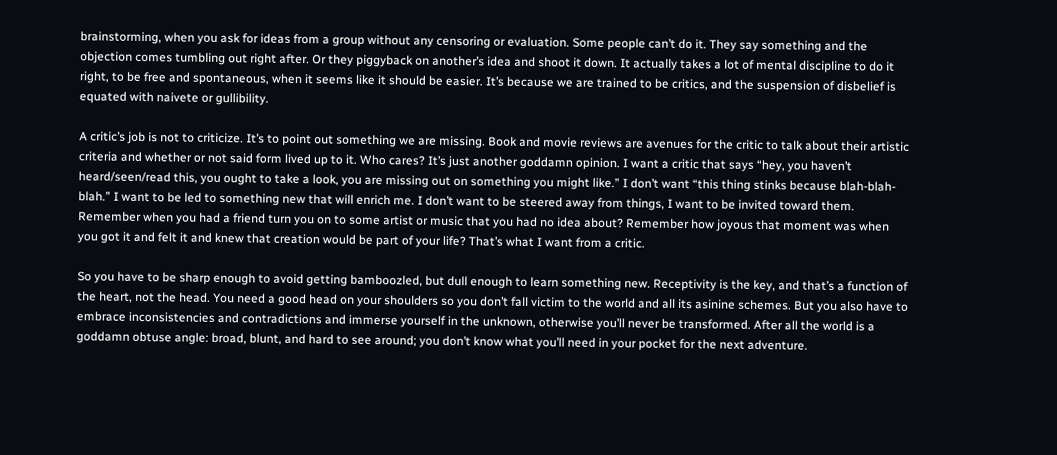brainstorming, when you ask for ideas from a group without any censoring or evaluation. Some people can’t do it. They say something and the objection comes tumbling out right after. Or they piggyback on another’s idea and shoot it down. It actually takes a lot of mental discipline to do it right, to be free and spontaneous, when it seems like it should be easier. It’s because we are trained to be critics, and the suspension of disbelief is equated with naivete or gullibility.

A critic’s job is not to criticize. It’s to point out something we are missing. Book and movie reviews are avenues for the critic to talk about their artistic criteria and whether or not said form lived up to it. Who cares? It’s just another goddamn opinion. I want a critic that says “hey, you haven’t heard/seen/read this, you ought to take a look, you are missing out on something you might like.” I don’t want “this thing stinks because blah-blah-blah.” I want to be led to something new that will enrich me. I don’t want to be steered away from things, I want to be invited toward them. Remember when you had a friend turn you on to some artist or music that you had no idea about? Remember how joyous that moment was when you got it and felt it and knew that creation would be part of your life? That’s what I want from a critic.

So you have to be sharp enough to avoid getting bamboozled, but dull enough to learn something new. Receptivity is the key, and that’s a function of the heart, not the head. You need a good head on your shoulders so you don’t fall victim to the world and all its asinine schemes. But you also have to embrace inconsistencies and contradictions and immerse yourself in the unknown, otherwise you’ll never be transformed. After all the world is a goddamn obtuse angle: broad, blunt, and hard to see around; you don’t know what you’ll need in your pocket for the next adventure.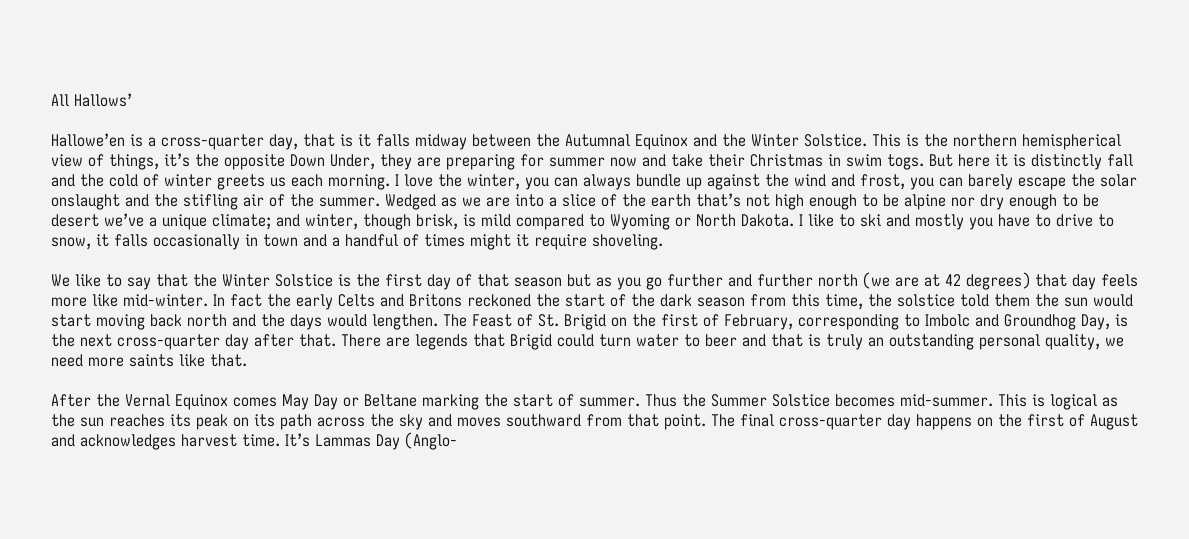All Hallows’

Hallowe’en is a cross-quarter day, that is it falls midway between the Autumnal Equinox and the Winter Solstice. This is the northern hemispherical view of things, it’s the opposite Down Under, they are preparing for summer now and take their Christmas in swim togs. But here it is distinctly fall and the cold of winter greets us each morning. I love the winter, you can always bundle up against the wind and frost, you can barely escape the solar onslaught and the stifling air of the summer. Wedged as we are into a slice of the earth that’s not high enough to be alpine nor dry enough to be desert we’ve a unique climate; and winter, though brisk, is mild compared to Wyoming or North Dakota. I like to ski and mostly you have to drive to snow, it falls occasionally in town and a handful of times might it require shoveling.

We like to say that the Winter Solstice is the first day of that season but as you go further and further north (we are at 42 degrees) that day feels more like mid-winter. In fact the early Celts and Britons reckoned the start of the dark season from this time, the solstice told them the sun would start moving back north and the days would lengthen. The Feast of St. Brigid on the first of February, corresponding to Imbolc and Groundhog Day, is the next cross-quarter day after that. There are legends that Brigid could turn water to beer and that is truly an outstanding personal quality, we need more saints like that.

After the Vernal Equinox comes May Day or Beltane marking the start of summer. Thus the Summer Solstice becomes mid-summer. This is logical as the sun reaches its peak on its path across the sky and moves southward from that point. The final cross-quarter day happens on the first of August and acknowledges harvest time. It’s Lammas Day (Anglo-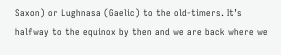Saxon) or Lughnasa (Gaelic) to the old-timers. It’s halfway to the equinox by then and we are back where we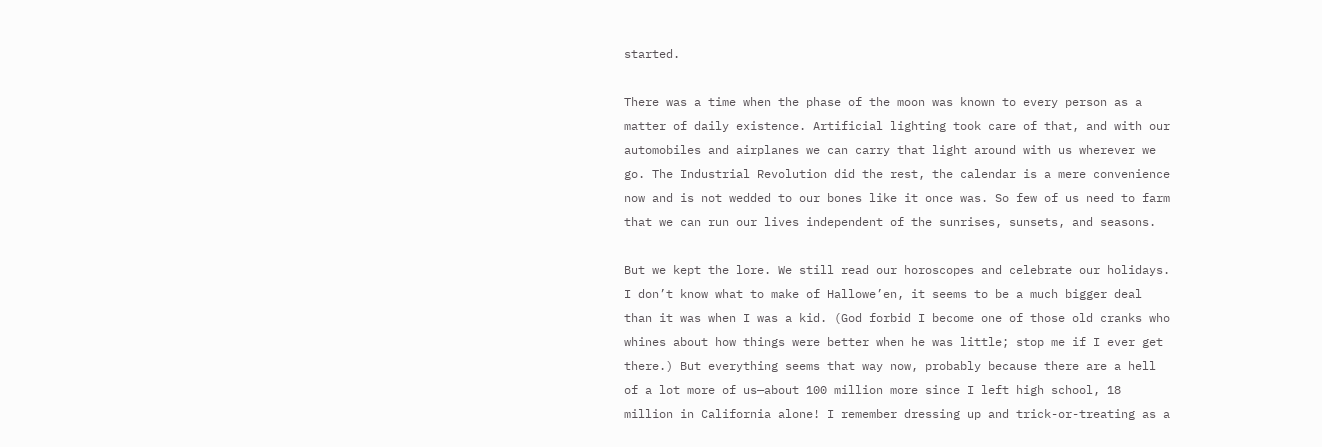started.

There was a time when the phase of the moon was known to every person as a matter of daily existence. Artificial lighting took care of that, and with our automobiles and airplanes we can carry that light around with us wherever we go. The Industrial Revolution did the rest, the calendar is a mere convenience now and is not wedded to our bones like it once was. So few of us need to farm that we can run our lives independent of the sunrises, sunsets, and seasons.

But we kept the lore. We still read our horoscopes and celebrate our holidays. I don’t know what to make of Hallowe’en, it seems to be a much bigger deal than it was when I was a kid. (God forbid I become one of those old cranks who whines about how things were better when he was little; stop me if I ever get there.) But everything seems that way now, probably because there are a hell of a lot more of us—about 100 million more since I left high school, 18 million in California alone! I remember dressing up and trick-or-treating as a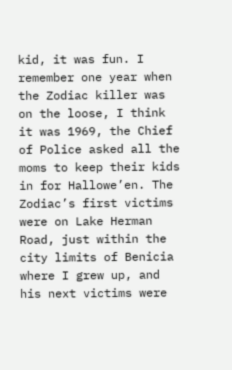kid, it was fun. I remember one year when the Zodiac killer was on the loose, I think it was 1969, the Chief of Police asked all the moms to keep their kids in for Hallowe’en. The Zodiac’s first victims were on Lake Herman Road, just within the city limits of Benicia where I grew up, and his next victims were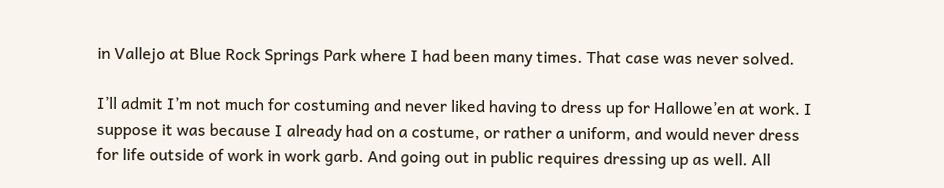in Vallejo at Blue Rock Springs Park where I had been many times. That case was never solved.

I’ll admit I’m not much for costuming and never liked having to dress up for Hallowe’en at work. I suppose it was because I already had on a costume, or rather a uniform, and would never dress for life outside of work in work garb. And going out in public requires dressing up as well. All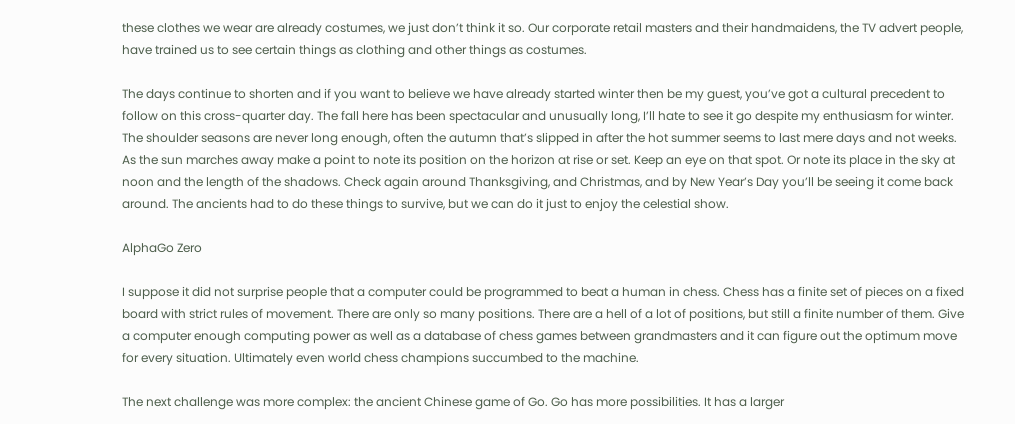these clothes we wear are already costumes, we just don’t think it so. Our corporate retail masters and their handmaidens, the TV advert people, have trained us to see certain things as clothing and other things as costumes.

The days continue to shorten and if you want to believe we have already started winter then be my guest, you’ve got a cultural precedent to follow on this cross-quarter day. The fall here has been spectacular and unusually long, I’ll hate to see it go despite my enthusiasm for winter. The shoulder seasons are never long enough, often the autumn that’s slipped in after the hot summer seems to last mere days and not weeks. As the sun marches away make a point to note its position on the horizon at rise or set. Keep an eye on that spot. Or note its place in the sky at noon and the length of the shadows. Check again around Thanksgiving, and Christmas, and by New Year’s Day you’ll be seeing it come back around. The ancients had to do these things to survive, but we can do it just to enjoy the celestial show.

AlphaGo Zero

I suppose it did not surprise people that a computer could be programmed to beat a human in chess. Chess has a finite set of pieces on a fixed board with strict rules of movement. There are only so many positions. There are a hell of a lot of positions, but still a finite number of them. Give a computer enough computing power as well as a database of chess games between grandmasters and it can figure out the optimum move for every situation. Ultimately even world chess champions succumbed to the machine.

The next challenge was more complex: the ancient Chinese game of Go. Go has more possibilities. It has a larger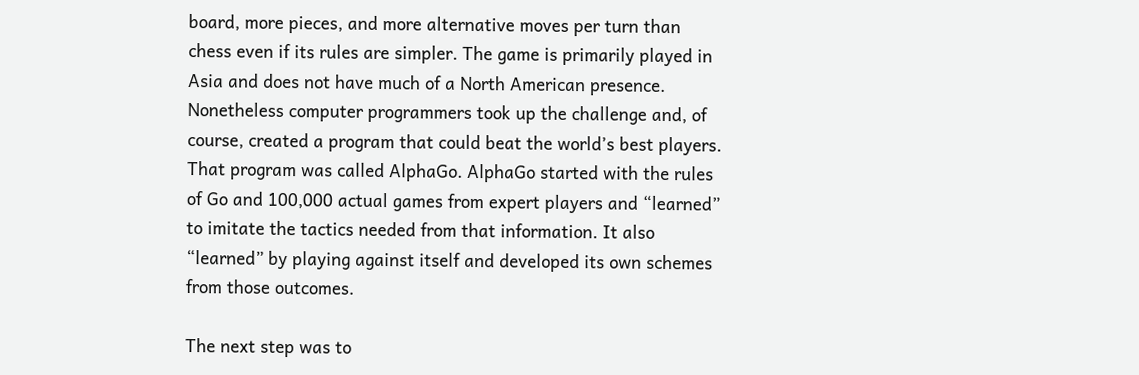board, more pieces, and more alternative moves per turn than chess even if its rules are simpler. The game is primarily played in Asia and does not have much of a North American presence. Nonetheless computer programmers took up the challenge and, of course, created a program that could beat the world’s best players. That program was called AlphaGo. AlphaGo started with the rules of Go and 100,000 actual games from expert players and “learned” to imitate the tactics needed from that information. It also “learned” by playing against itself and developed its own schemes from those outcomes.

The next step was to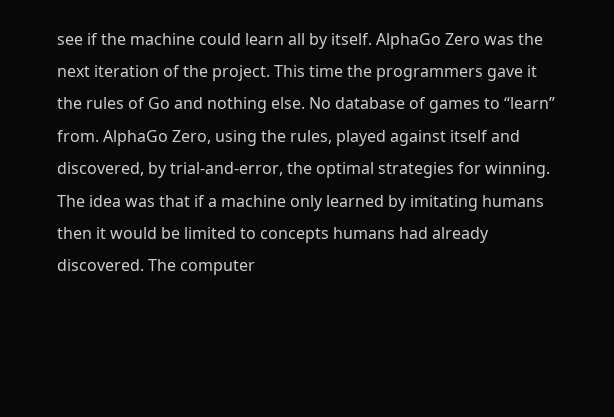see if the machine could learn all by itself. AlphaGo Zero was the next iteration of the project. This time the programmers gave it the rules of Go and nothing else. No database of games to “learn” from. AlphaGo Zero, using the rules, played against itself and discovered, by trial-and-error, the optimal strategies for winning. The idea was that if a machine only learned by imitating humans then it would be limited to concepts humans had already discovered. The computer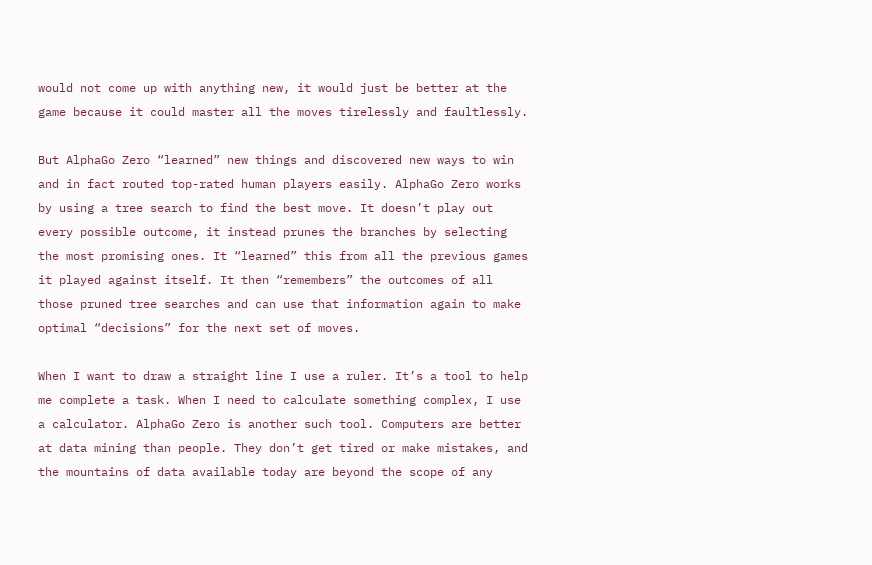would not come up with anything new, it would just be better at the game because it could master all the moves tirelessly and faultlessly.

But AlphaGo Zero “learned” new things and discovered new ways to win and in fact routed top-rated human players easily. AlphaGo Zero works by using a tree search to find the best move. It doesn’t play out every possible outcome, it instead prunes the branches by selecting the most promising ones. It “learned” this from all the previous games it played against itself. It then “remembers” the outcomes of all those pruned tree searches and can use that information again to make optimal “decisions” for the next set of moves.

When I want to draw a straight line I use a ruler. It’s a tool to help me complete a task. When I need to calculate something complex, I use a calculator. AlphaGo Zero is another such tool. Computers are better at data mining than people. They don’t get tired or make mistakes, and the mountains of data available today are beyond the scope of any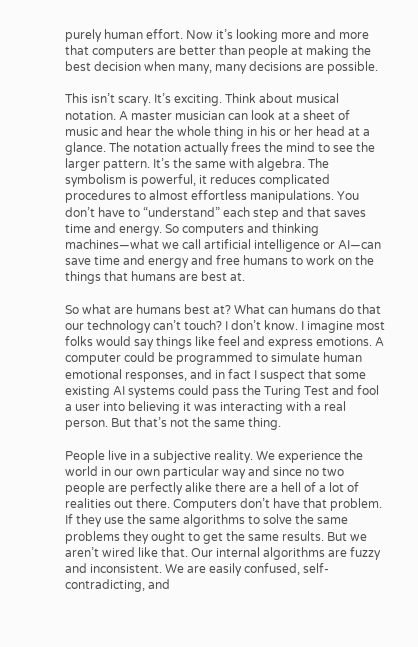purely human effort. Now it’s looking more and more that computers are better than people at making the best decision when many, many decisions are possible.

This isn’t scary. It’s exciting. Think about musical notation. A master musician can look at a sheet of music and hear the whole thing in his or her head at a glance. The notation actually frees the mind to see the larger pattern. It’s the same with algebra. The symbolism is powerful, it reduces complicated procedures to almost effortless manipulations. You don’t have to “understand” each step and that saves time and energy. So computers and thinking machines—what we call artificial intelligence or AI—can save time and energy and free humans to work on the things that humans are best at.

So what are humans best at? What can humans do that our technology can’t touch? I don’t know. I imagine most folks would say things like feel and express emotions. A computer could be programmed to simulate human emotional responses, and in fact I suspect that some existing AI systems could pass the Turing Test and fool a user into believing it was interacting with a real person. But that’s not the same thing.

People live in a subjective reality. We experience the world in our own particular way and since no two people are perfectly alike there are a hell of a lot of realities out there. Computers don’t have that problem. If they use the same algorithms to solve the same problems they ought to get the same results. But we aren’t wired like that. Our internal algorithms are fuzzy and inconsistent. We are easily confused, self-contradicting, and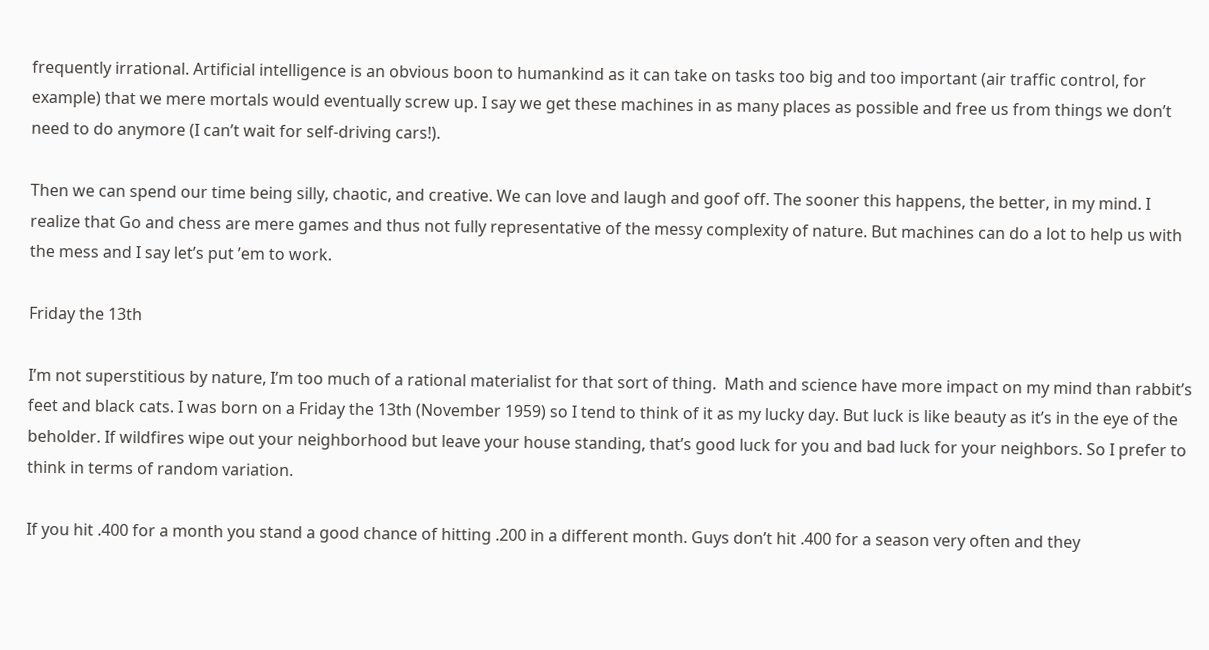frequently irrational. Artificial intelligence is an obvious boon to humankind as it can take on tasks too big and too important (air traffic control, for example) that we mere mortals would eventually screw up. I say we get these machines in as many places as possible and free us from things we don’t need to do anymore (I can’t wait for self-driving cars!).

Then we can spend our time being silly, chaotic, and creative. We can love and laugh and goof off. The sooner this happens, the better, in my mind. I realize that Go and chess are mere games and thus not fully representative of the messy complexity of nature. But machines can do a lot to help us with the mess and I say let’s put ’em to work.

Friday the 13th

I’m not superstitious by nature, I’m too much of a rational materialist for that sort of thing.  Math and science have more impact on my mind than rabbit’s feet and black cats. I was born on a Friday the 13th (November 1959) so I tend to think of it as my lucky day. But luck is like beauty as it’s in the eye of the beholder. If wildfires wipe out your neighborhood but leave your house standing, that’s good luck for you and bad luck for your neighbors. So I prefer to think in terms of random variation.

If you hit .400 for a month you stand a good chance of hitting .200 in a different month. Guys don’t hit .400 for a season very often and they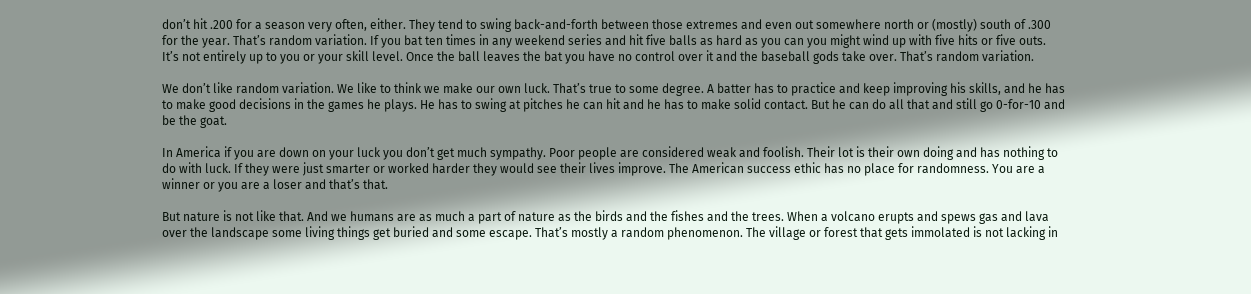don’t hit .200 for a season very often, either. They tend to swing back-and-forth between those extremes and even out somewhere north or (mostly) south of .300 for the year. That’s random variation. If you bat ten times in any weekend series and hit five balls as hard as you can you might wind up with five hits or five outs. It’s not entirely up to you or your skill level. Once the ball leaves the bat you have no control over it and the baseball gods take over. That’s random variation.

We don’t like random variation. We like to think we make our own luck. That’s true to some degree. A batter has to practice and keep improving his skills, and he has to make good decisions in the games he plays. He has to swing at pitches he can hit and he has to make solid contact. But he can do all that and still go 0-for-10 and be the goat.

In America if you are down on your luck you don’t get much sympathy. Poor people are considered weak and foolish. Their lot is their own doing and has nothing to do with luck. If they were just smarter or worked harder they would see their lives improve. The American success ethic has no place for randomness. You are a winner or you are a loser and that’s that.

But nature is not like that. And we humans are as much a part of nature as the birds and the fishes and the trees. When a volcano erupts and spews gas and lava over the landscape some living things get buried and some escape. That’s mostly a random phenomenon. The village or forest that gets immolated is not lacking in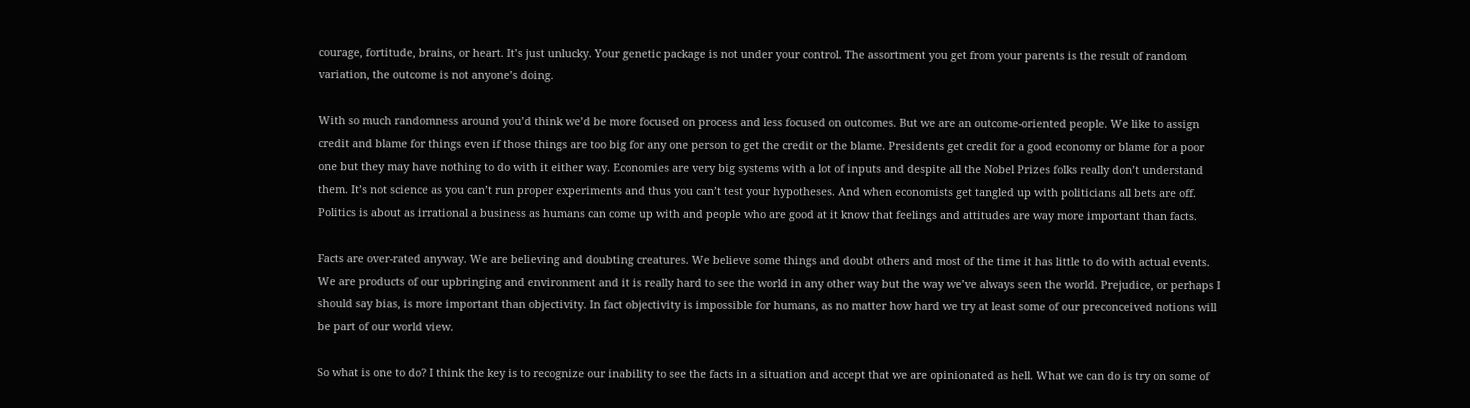courage, fortitude, brains, or heart. It’s just unlucky. Your genetic package is not under your control. The assortment you get from your parents is the result of random variation, the outcome is not anyone’s doing.

With so much randomness around you’d think we’d be more focused on process and less focused on outcomes. But we are an outcome-oriented people. We like to assign credit and blame for things even if those things are too big for any one person to get the credit or the blame. Presidents get credit for a good economy or blame for a poor one but they may have nothing to do with it either way. Economies are very big systems with a lot of inputs and despite all the Nobel Prizes folks really don’t understand them. It’s not science as you can’t run proper experiments and thus you can’t test your hypotheses. And when economists get tangled up with politicians all bets are off. Politics is about as irrational a business as humans can come up with and people who are good at it know that feelings and attitudes are way more important than facts.

Facts are over-rated anyway. We are believing and doubting creatures. We believe some things and doubt others and most of the time it has little to do with actual events. We are products of our upbringing and environment and it is really hard to see the world in any other way but the way we’ve always seen the world. Prejudice, or perhaps I should say bias, is more important than objectivity. In fact objectivity is impossible for humans, as no matter how hard we try at least some of our preconceived notions will be part of our world view.

So what is one to do? I think the key is to recognize our inability to see the facts in a situation and accept that we are opinionated as hell. What we can do is try on some of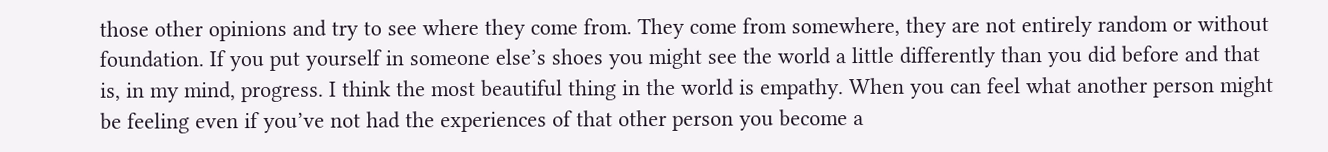those other opinions and try to see where they come from. They come from somewhere, they are not entirely random or without foundation. If you put yourself in someone else’s shoes you might see the world a little differently than you did before and that is, in my mind, progress. I think the most beautiful thing in the world is empathy. When you can feel what another person might be feeling even if you’ve not had the experiences of that other person you become a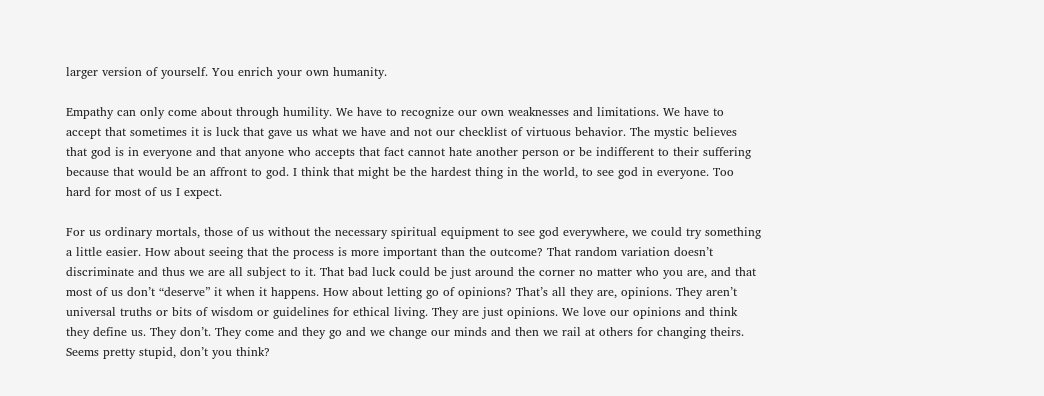larger version of yourself. You enrich your own humanity.

Empathy can only come about through humility. We have to recognize our own weaknesses and limitations. We have to accept that sometimes it is luck that gave us what we have and not our checklist of virtuous behavior. The mystic believes that god is in everyone and that anyone who accepts that fact cannot hate another person or be indifferent to their suffering because that would be an affront to god. I think that might be the hardest thing in the world, to see god in everyone. Too hard for most of us I expect.

For us ordinary mortals, those of us without the necessary spiritual equipment to see god everywhere, we could try something a little easier. How about seeing that the process is more important than the outcome? That random variation doesn’t discriminate and thus we are all subject to it. That bad luck could be just around the corner no matter who you are, and that most of us don’t “deserve” it when it happens. How about letting go of opinions? That’s all they are, opinions. They aren’t universal truths or bits of wisdom or guidelines for ethical living. They are just opinions. We love our opinions and think they define us. They don’t. They come and they go and we change our minds and then we rail at others for changing theirs. Seems pretty stupid, don’t you think?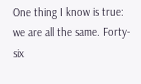One thing I know is true: we are all the same. Forty-six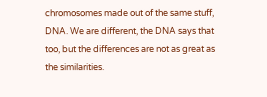chromosomes made out of the same stuff, DNA. We are different, the DNA says that too, but the differences are not as great as the similarities.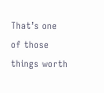That’s one of those things worth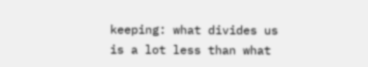keeping: what divides us is a lot less than what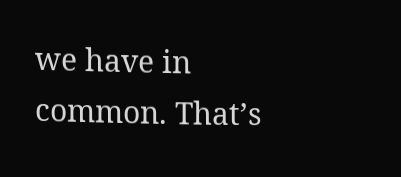we have in common. That’s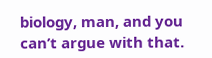biology, man, and you can’t argue with that.